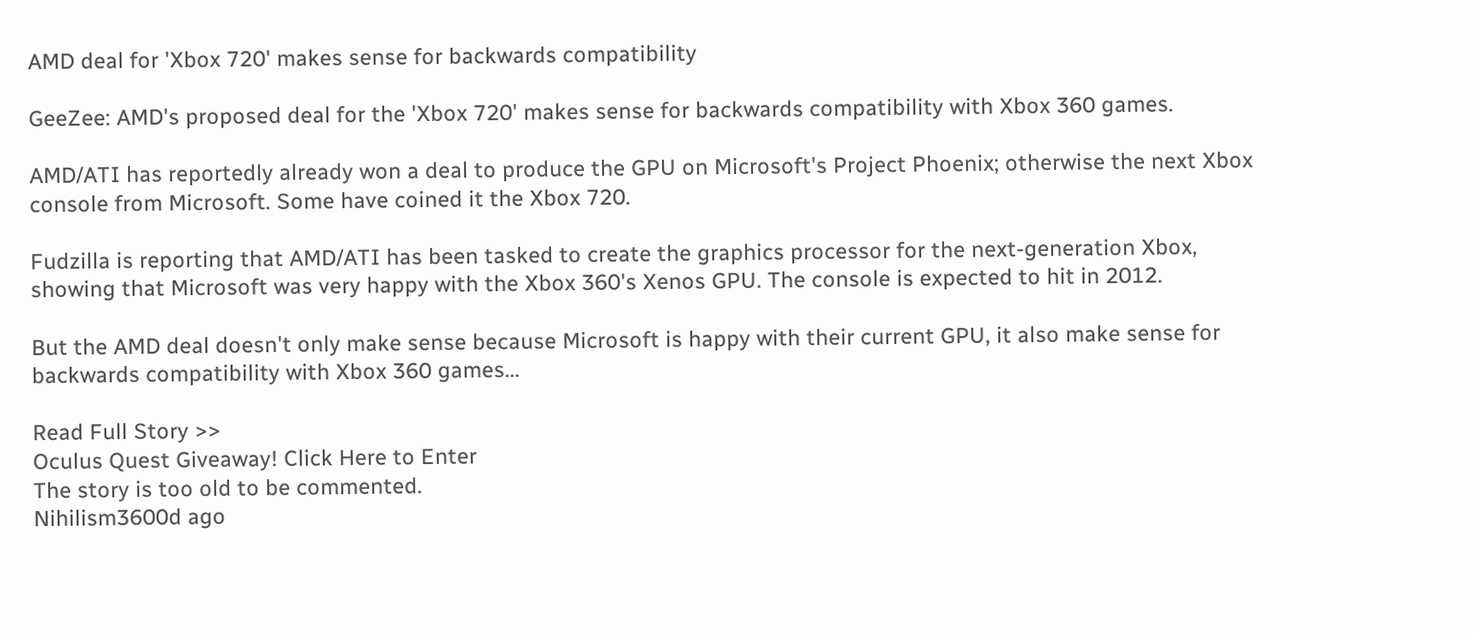AMD deal for 'Xbox 720' makes sense for backwards compatibility

GeeZee: AMD's proposed deal for the 'Xbox 720' makes sense for backwards compatibility with Xbox 360 games.

AMD/ATI has reportedly already won a deal to produce the GPU on Microsoft's Project Phoenix; otherwise the next Xbox console from Microsoft. Some have coined it the Xbox 720.

Fudzilla is reporting that AMD/ATI has been tasked to create the graphics processor for the next-generation Xbox, showing that Microsoft was very happy with the Xbox 360's Xenos GPU. The console is expected to hit in 2012.

But the AMD deal doesn't only make sense because Microsoft is happy with their current GPU, it also make sense for backwards compatibility with Xbox 360 games...

Read Full Story >>
Oculus Quest Giveaway! Click Here to Enter
The story is too old to be commented.
Nihilism3600d ago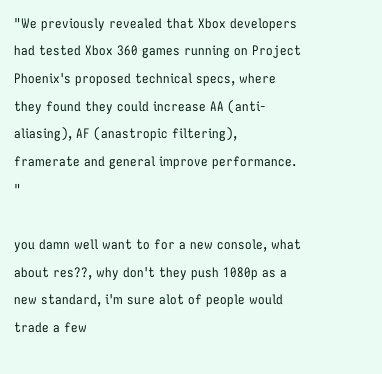"We previously revealed that Xbox developers had tested Xbox 360 games running on Project Phoenix's proposed technical specs, where they found they could increase AA (anti-aliasing), AF (anastropic filtering), framerate and general improve performance. "

you damn well want to for a new console, what about res??, why don't they push 1080p as a new standard, i'm sure alot of people would trade a few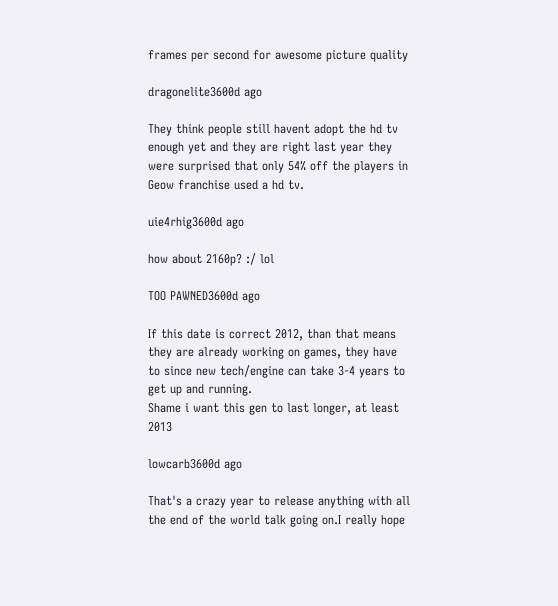frames per second for awesome picture quality

dragonelite3600d ago

They think people still havent adopt the hd tv enough yet and they are right last year they were surprised that only 54% off the players in Geow franchise used a hd tv.

uie4rhig3600d ago

how about 2160p? :/ lol

TOO PAWNED3600d ago

If this date is correct 2012, than that means they are already working on games, they have to since new tech/engine can take 3-4 years to get up and running.
Shame i want this gen to last longer, at least 2013

lowcarb3600d ago

That's a crazy year to release anything with all the end of the world talk going on.I really hope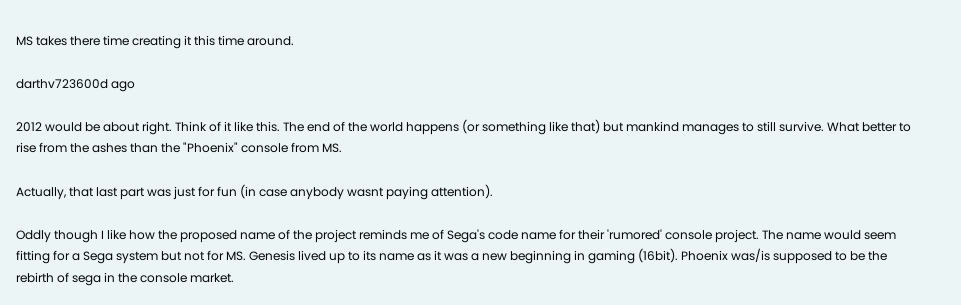MS takes there time creating it this time around.

darthv723600d ago

2012 would be about right. Think of it like this. The end of the world happens (or something like that) but mankind manages to still survive. What better to rise from the ashes than the "Phoenix" console from MS.

Actually, that last part was just for fun (in case anybody wasnt paying attention).

Oddly though I like how the proposed name of the project reminds me of Sega's code name for their 'rumored' console project. The name would seem fitting for a Sega system but not for MS. Genesis lived up to its name as it was a new beginning in gaming (16bit). Phoenix was/is supposed to be the rebirth of sega in the console market.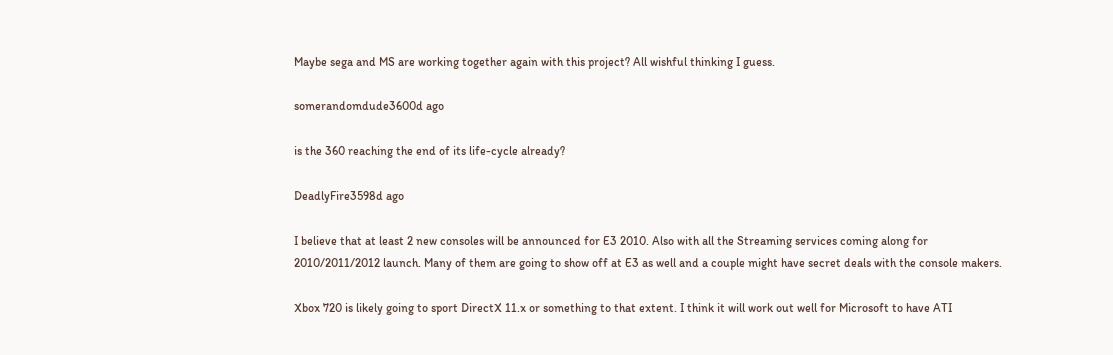Maybe sega and MS are working together again with this project? All wishful thinking I guess.

somerandomdude3600d ago

is the 360 reaching the end of its life-cycle already?

DeadlyFire3598d ago

I believe that at least 2 new consoles will be announced for E3 2010. Also with all the Streaming services coming along for 2010/2011/2012 launch. Many of them are going to show off at E3 as well and a couple might have secret deals with the console makers.

Xbox 720 is likely going to sport DirectX 11.x or something to that extent. I think it will work out well for Microsoft to have ATI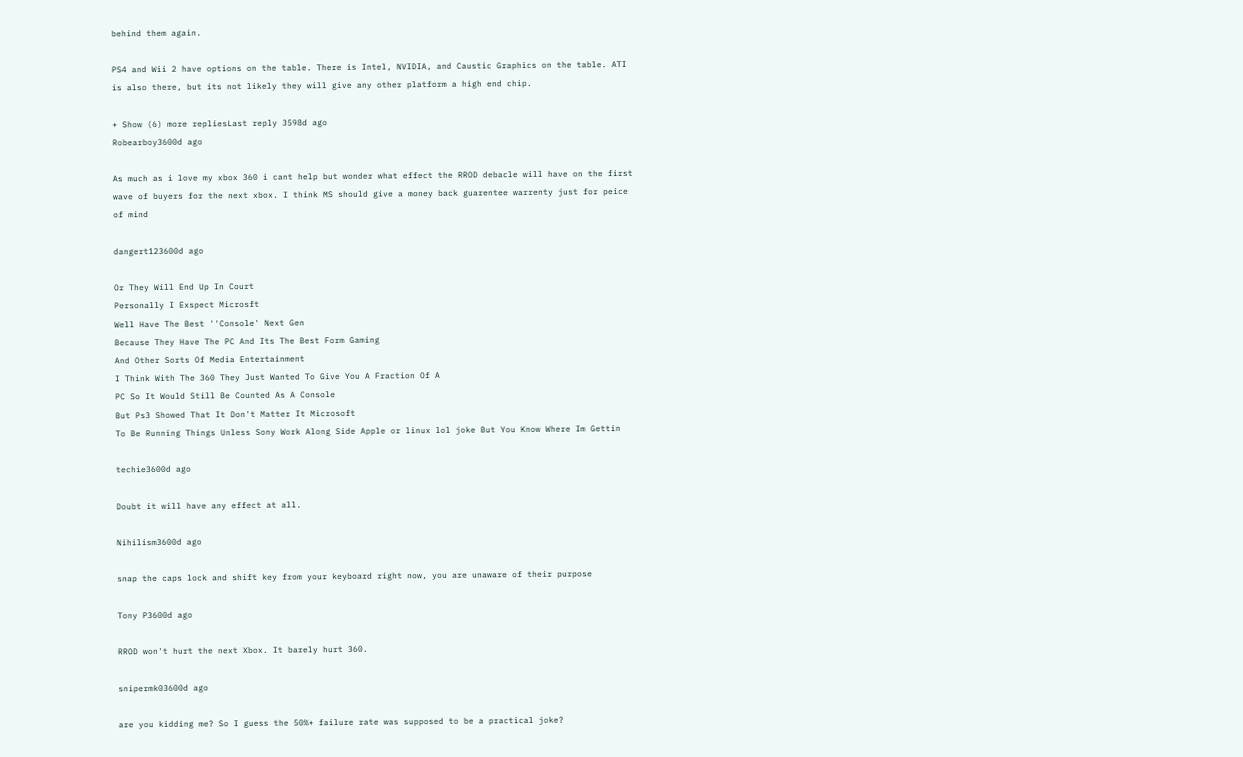behind them again.

PS4 and Wii 2 have options on the table. There is Intel, NVIDIA, and Caustic Graphics on the table. ATI is also there, but its not likely they will give any other platform a high end chip.

+ Show (6) more repliesLast reply 3598d ago
Robearboy3600d ago

As much as i love my xbox 360 i cant help but wonder what effect the RROD debacle will have on the first wave of buyers for the next xbox. I think MS should give a money back guarentee warrenty just for peice of mind

dangert123600d ago

Or They Will End Up In Court
Personally I Exspect Microsft
Well Have The Best ''Console' Next Gen
Because They Have The PC And Its The Best Form Gaming
And Other Sorts Of Media Entertainment
I Think With The 360 They Just Wanted To Give You A Fraction Of A
PC So It Would Still Be Counted As A Console
But Ps3 Showed That It Don't Matter It Microsoft
To Be Running Things Unless Sony Work Along Side Apple or linux lol joke But You Know Where Im Gettin

techie3600d ago

Doubt it will have any effect at all.

Nihilism3600d ago

snap the caps lock and shift key from your keyboard right now, you are unaware of their purpose

Tony P3600d ago

RROD won't hurt the next Xbox. It barely hurt 360.

snipermk03600d ago

are you kidding me? So I guess the 50%+ failure rate was supposed to be a practical joke?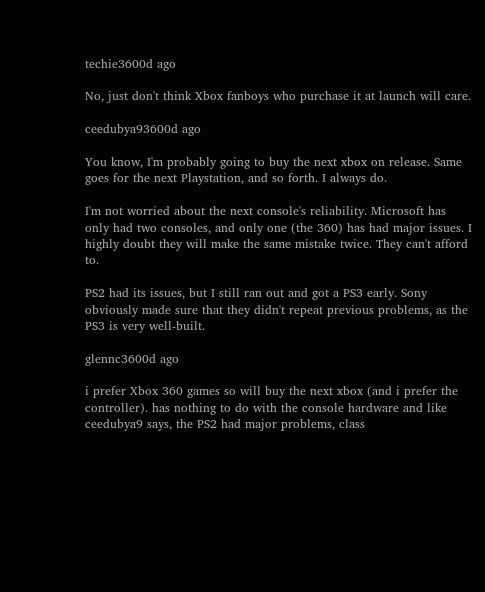techie3600d ago

No, just don't think Xbox fanboys who purchase it at launch will care.

ceedubya93600d ago

You know, I'm probably going to buy the next xbox on release. Same goes for the next Playstation, and so forth. I always do.

I'm not worried about the next console's reliability. Microsoft has only had two consoles, and only one (the 360) has had major issues. I highly doubt they will make the same mistake twice. They can't afford to.

PS2 had its issues, but I still ran out and got a PS3 early. Sony obviously made sure that they didn't repeat previous problems, as the PS3 is very well-built.

glennc3600d ago

i prefer Xbox 360 games so will buy the next xbox (and i prefer the controller). has nothing to do with the console hardware and like ceedubya9 says, the PS2 had major problems, class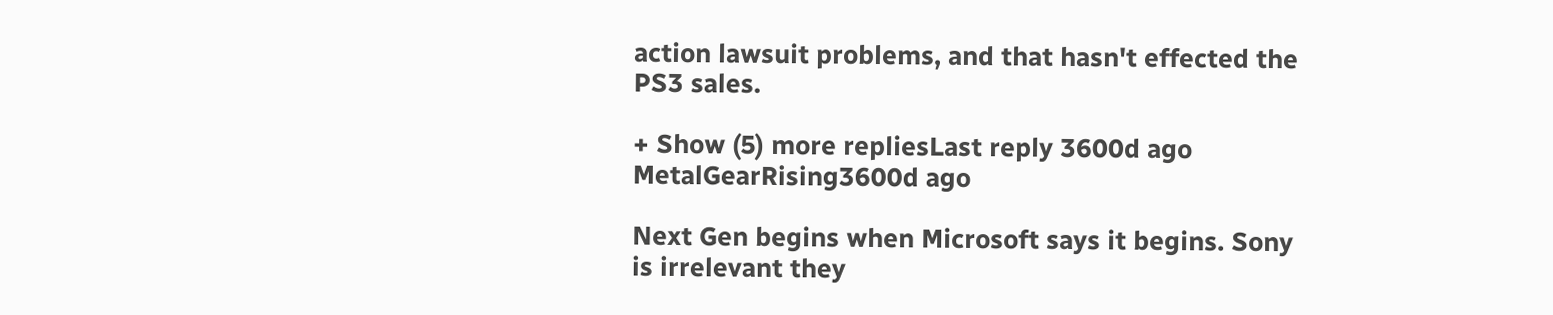action lawsuit problems, and that hasn't effected the PS3 sales.

+ Show (5) more repliesLast reply 3600d ago
MetalGearRising3600d ago

Next Gen begins when Microsoft says it begins. Sony is irrelevant they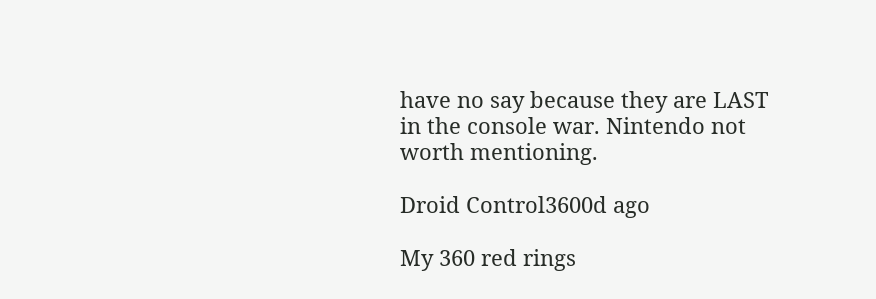have no say because they are LAST in the console war. Nintendo not worth mentioning.

Droid Control3600d ago

My 360 red rings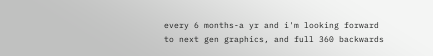every 6 months-a yr and i'm looking forward to next gen graphics, and full 360 backwards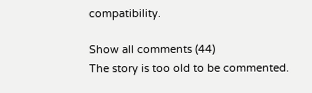compatibility.

Show all comments (44)
The story is too old to be commented.